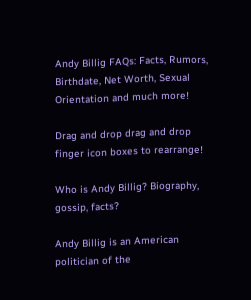Andy Billig FAQs: Facts, Rumors, Birthdate, Net Worth, Sexual Orientation and much more!

Drag and drop drag and drop finger icon boxes to rearrange!

Who is Andy Billig? Biography, gossip, facts?

Andy Billig is an American politician of the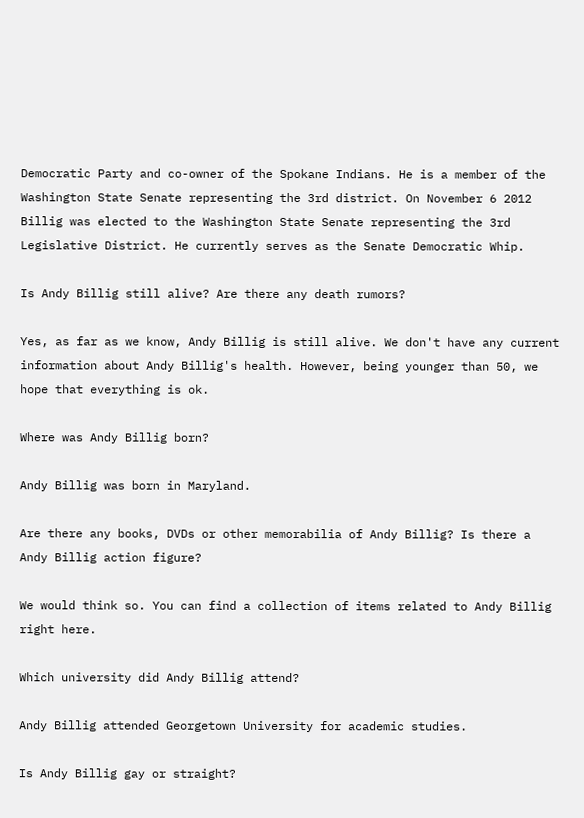Democratic Party and co-owner of the Spokane Indians. He is a member of the Washington State Senate representing the 3rd district. On November 6 2012 Billig was elected to the Washington State Senate representing the 3rd Legislative District. He currently serves as the Senate Democratic Whip.

Is Andy Billig still alive? Are there any death rumors?

Yes, as far as we know, Andy Billig is still alive. We don't have any current information about Andy Billig's health. However, being younger than 50, we hope that everything is ok.

Where was Andy Billig born?

Andy Billig was born in Maryland.

Are there any books, DVDs or other memorabilia of Andy Billig? Is there a Andy Billig action figure?

We would think so. You can find a collection of items related to Andy Billig right here.

Which university did Andy Billig attend?

Andy Billig attended Georgetown University for academic studies.

Is Andy Billig gay or straight?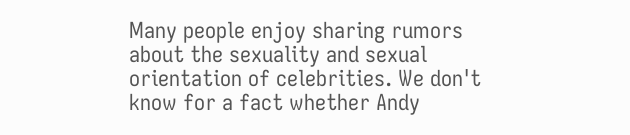Many people enjoy sharing rumors about the sexuality and sexual orientation of celebrities. We don't know for a fact whether Andy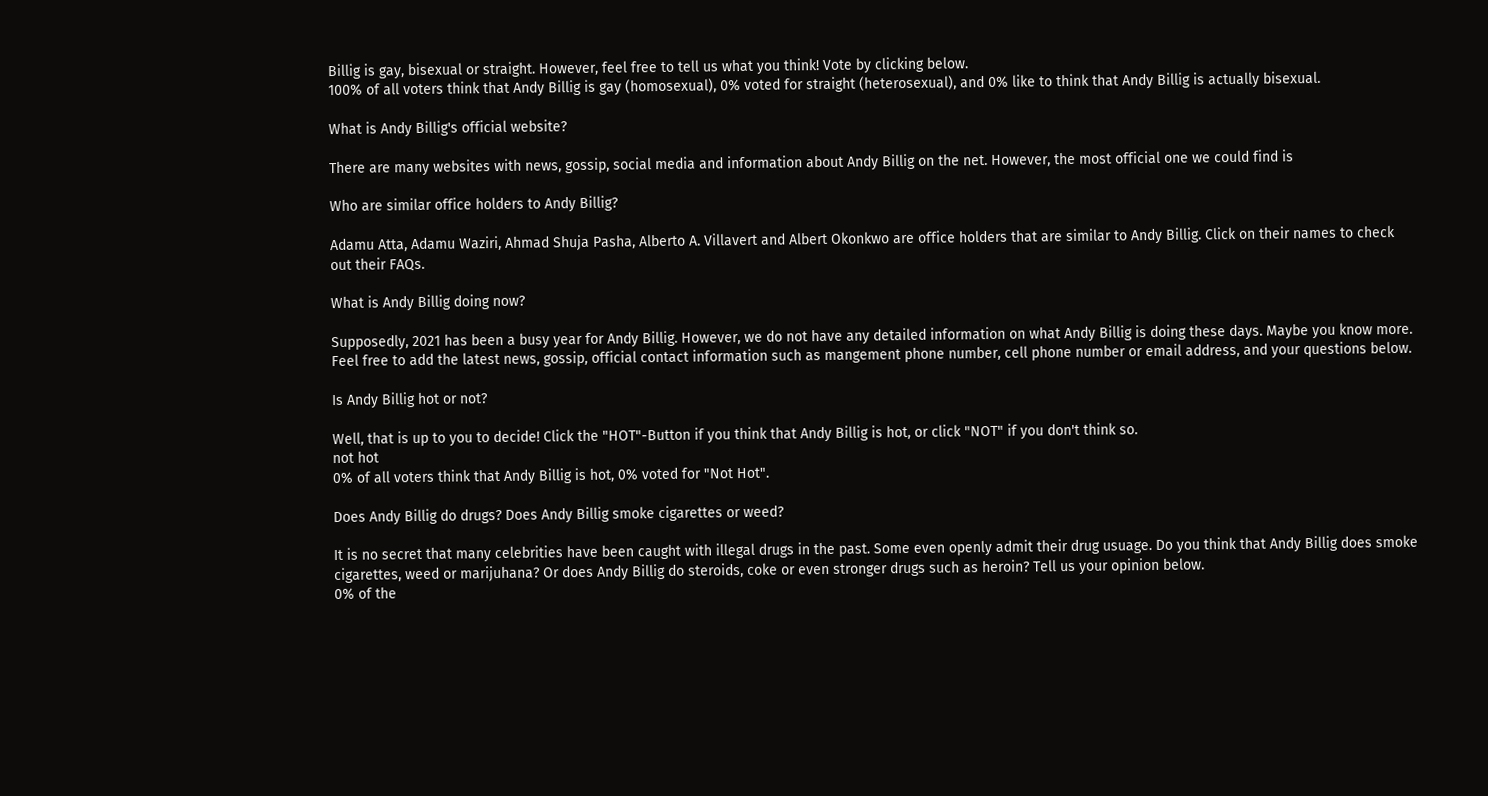Billig is gay, bisexual or straight. However, feel free to tell us what you think! Vote by clicking below.
100% of all voters think that Andy Billig is gay (homosexual), 0% voted for straight (heterosexual), and 0% like to think that Andy Billig is actually bisexual.

What is Andy Billig's official website?

There are many websites with news, gossip, social media and information about Andy Billig on the net. However, the most official one we could find is

Who are similar office holders to Andy Billig?

Adamu Atta, Adamu Waziri, Ahmad Shuja Pasha, Alberto A. Villavert and Albert Okonkwo are office holders that are similar to Andy Billig. Click on their names to check out their FAQs.

What is Andy Billig doing now?

Supposedly, 2021 has been a busy year for Andy Billig. However, we do not have any detailed information on what Andy Billig is doing these days. Maybe you know more. Feel free to add the latest news, gossip, official contact information such as mangement phone number, cell phone number or email address, and your questions below.

Is Andy Billig hot or not?

Well, that is up to you to decide! Click the "HOT"-Button if you think that Andy Billig is hot, or click "NOT" if you don't think so.
not hot
0% of all voters think that Andy Billig is hot, 0% voted for "Not Hot".

Does Andy Billig do drugs? Does Andy Billig smoke cigarettes or weed?

It is no secret that many celebrities have been caught with illegal drugs in the past. Some even openly admit their drug usuage. Do you think that Andy Billig does smoke cigarettes, weed or marijuhana? Or does Andy Billig do steroids, coke or even stronger drugs such as heroin? Tell us your opinion below.
0% of the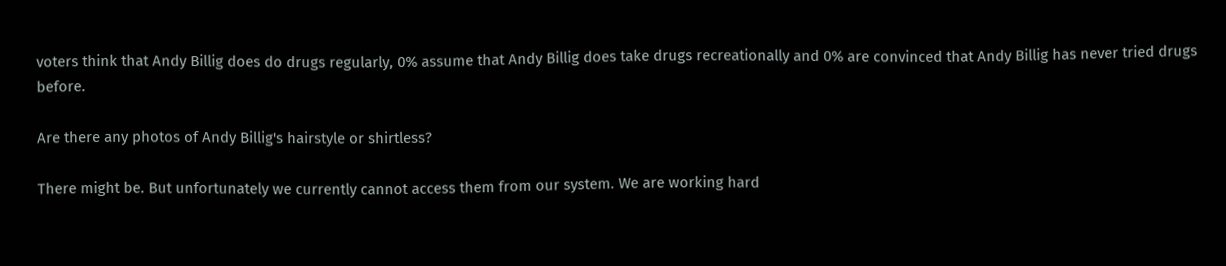voters think that Andy Billig does do drugs regularly, 0% assume that Andy Billig does take drugs recreationally and 0% are convinced that Andy Billig has never tried drugs before.

Are there any photos of Andy Billig's hairstyle or shirtless?

There might be. But unfortunately we currently cannot access them from our system. We are working hard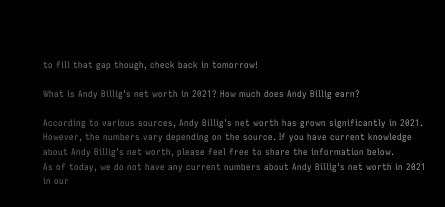to fill that gap though, check back in tomorrow!

What is Andy Billig's net worth in 2021? How much does Andy Billig earn?

According to various sources, Andy Billig's net worth has grown significantly in 2021. However, the numbers vary depending on the source. If you have current knowledge about Andy Billig's net worth, please feel free to share the information below.
As of today, we do not have any current numbers about Andy Billig's net worth in 2021 in our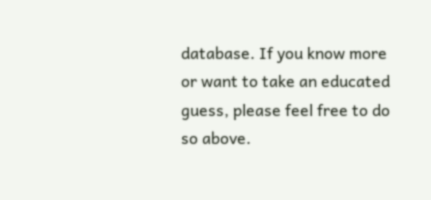database. If you know more or want to take an educated guess, please feel free to do so above.